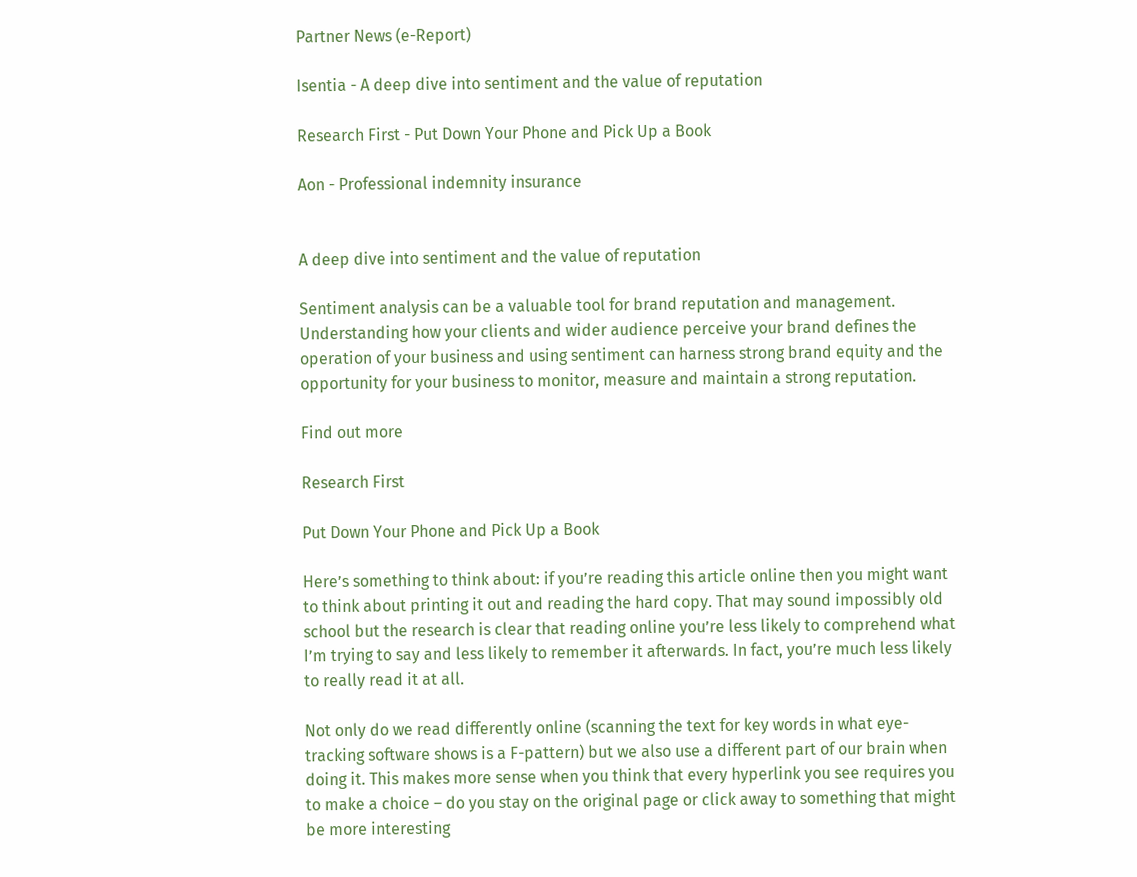Partner News (e-Report)

Isentia - A deep dive into sentiment and the value of reputation

Research First - Put Down Your Phone and Pick Up a Book

Aon - Professional indemnity insurance


A deep dive into sentiment and the value of reputation

Sentiment analysis can be a valuable tool for brand reputation and management. Understanding how your clients and wider audience perceive your brand defines the operation of your business and using sentiment can harness strong brand equity and the opportunity for your business to monitor, measure and maintain a strong reputation.

Find out more

Research First

Put Down Your Phone and Pick Up a Book

Here’s something to think about: if you’re reading this article online then you might want to think about printing it out and reading the hard copy. That may sound impossibly old school but the research is clear that reading online you’re less likely to comprehend what I’m trying to say and less likely to remember it afterwards. In fact, you’re much less likely to really read it at all.

Not only do we read differently online (scanning the text for key words in what eye-tracking software shows is a F-pattern) but we also use a different part of our brain when doing it. This makes more sense when you think that every hyperlink you see requires you to make a choice – do you stay on the original page or click away to something that might be more interesting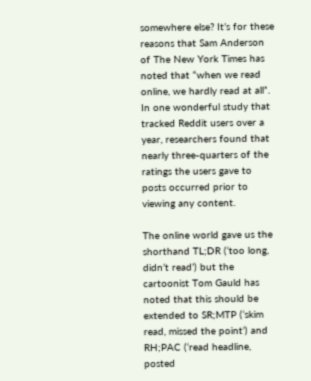somewhere else? It’s for these reasons that Sam Anderson of The New York Times has noted that “when we read online, we hardly read at all”. In one wonderful study that tracked Reddit users over a year, researchers found that nearly three-quarters of the ratings the users gave to posts occurred prior to viewing any content.

The online world gave us the shorthand TL;DR (‘too long, didn’t read’) but the cartoonist Tom Gauld has noted that this should be extended to SR;MTP (‘skim read, missed the point’) and RH;PAC (‘read headline, posted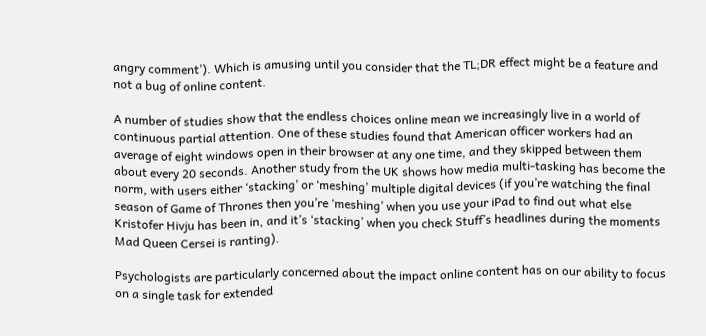angry comment’). Which is amusing until you consider that the TL;DR effect might be a feature and not a bug of online content.

A number of studies show that the endless choices online mean we increasingly live in a world of continuous partial attention. One of these studies found that American officer workers had an average of eight windows open in their browser at any one time, and they skipped between them about every 20 seconds. Another study from the UK shows how media multi-tasking has become the norm, with users either ‘stacking’ or ‘meshing’ multiple digital devices (if you’re watching the final season of Game of Thrones then you’re ‘meshing’ when you use your iPad to find out what else Kristofer Hivju has been in, and it’s ‘stacking’ when you check Stuff’s headlines during the moments Mad Queen Cersei is ranting).

Psychologists are particularly concerned about the impact online content has on our ability to focus on a single task for extended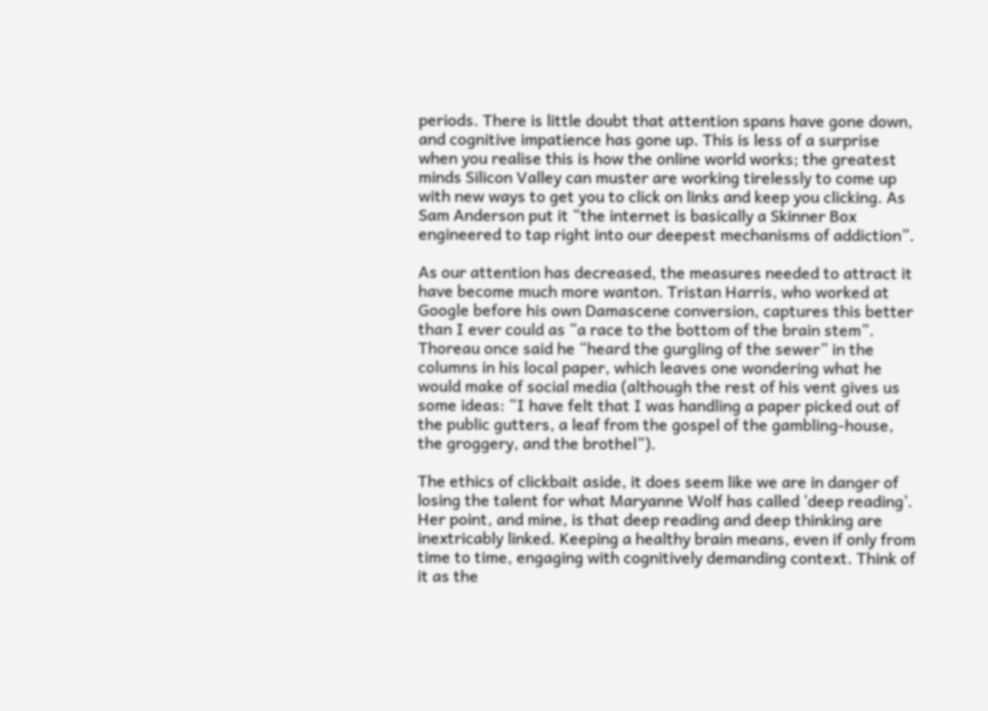periods. There is little doubt that attention spans have gone down, and cognitive impatience has gone up. This is less of a surprise when you realise this is how the online world works; the greatest minds Silicon Valley can muster are working tirelessly to come up with new ways to get you to click on links and keep you clicking. As Sam Anderson put it “the internet is basically a Skinner Box engineered to tap right into our deepest mechanisms of addiction”.

As our attention has decreased, the measures needed to attract it have become much more wanton. Tristan Harris, who worked at Google before his own Damascene conversion, captures this better than I ever could as “a race to the bottom of the brain stem”. Thoreau once said he “heard the gurgling of the sewer” in the columns in his local paper, which leaves one wondering what he would make of social media (although the rest of his vent gives us some ideas: “I have felt that I was handling a paper picked out of the public gutters, a leaf from the gospel of the gambling-house, the groggery, and the brothel”).

The ethics of clickbait aside, it does seem like we are in danger of losing the talent for what Maryanne Wolf has called ‘deep reading’. Her point, and mine, is that deep reading and deep thinking are inextricably linked. Keeping a healthy brain means, even if only from time to time, engaging with cognitively demanding context. Think of it as the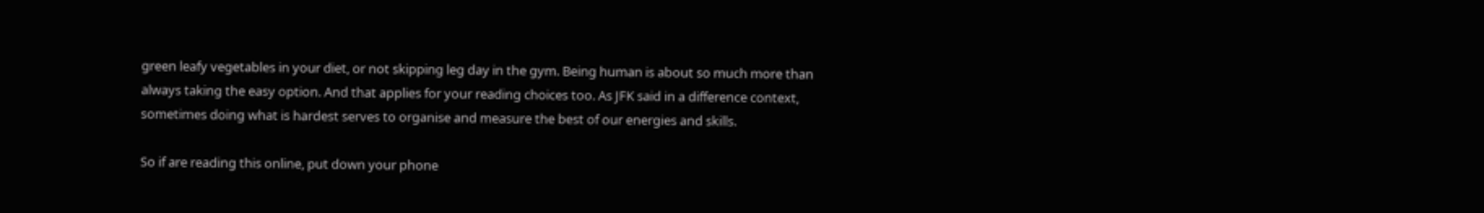green leafy vegetables in your diet, or not skipping leg day in the gym. Being human is about so much more than always taking the easy option. And that applies for your reading choices too. As JFK said in a difference context, sometimes doing what is hardest serves to organise and measure the best of our energies and skills.

So if are reading this online, put down your phone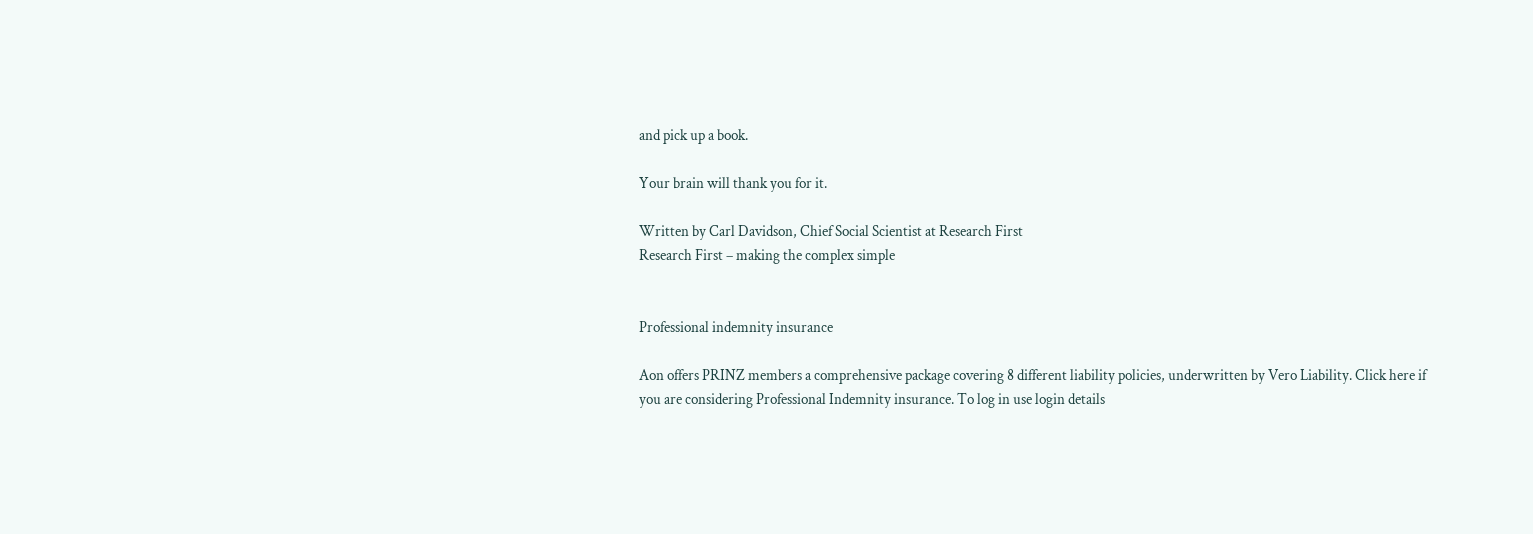and pick up a book.

Your brain will thank you for it.

Written by Carl Davidson, Chief Social Scientist at Research First
Research First – making the complex simple


Professional indemnity insurance

Aon offers PRINZ members a comprehensive package covering 8 different liability policies, underwritten by Vero Liability. Click here if you are considering Professional Indemnity insurance. To log in use login details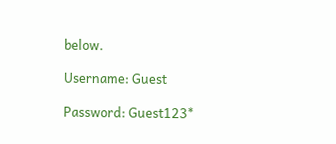below.

Username: Guest

Password: Guest123*